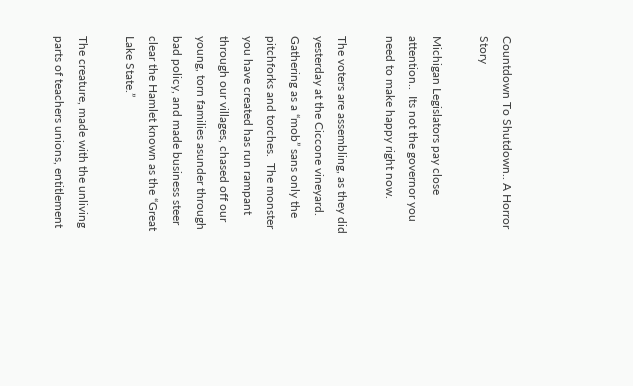Countdown To Shutdown.. A Horror Story

Michigan Legislators pay close attention..  Its not the governor you need to make happy right now.

The voters are assembling, as they did yesterday at the Ciccone vineyard. Gathering as a “mob” sans only the pitchforks and torches.  The monster you have created has run rampant through our villages, chased off our young, torn families asunder through bad policy, and made business steer clear the Hamlet known as the “Great Lake State.”

The creature, made with the unliving parts of teachers unions, entitlement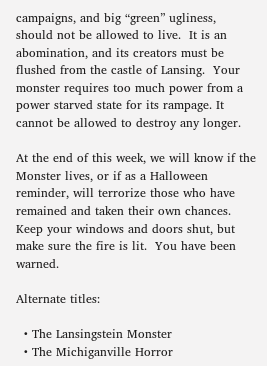campaigns, and big “green” ugliness, should not be allowed to live.  It is an abomination, and its creators must be flushed from the castle of Lansing.  Your monster requires too much power from a power starved state for its rampage. It cannot be allowed to destroy any longer.

At the end of this week, we will know if the Monster lives, or if as a Halloween reminder, will terrorize those who have remained and taken their own chances.  Keep your windows and doors shut, but make sure the fire is lit.  You have been warned.

Alternate titles:

  • The Lansingstein Monster
  • The Michiganville Horror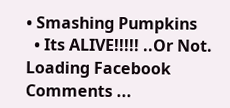• Smashing Pumpkins
  • Its ALIVE!!!!! ..Or Not.
Loading Facebook Comments ...